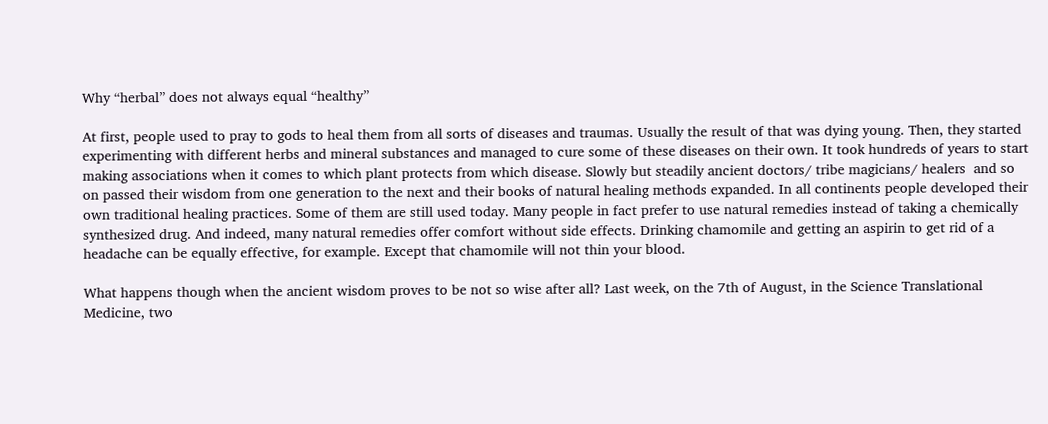Why “herbal” does not always equal “healthy”

At first, people used to pray to gods to heal them from all sorts of diseases and traumas. Usually the result of that was dying young. Then, they started experimenting with different herbs and mineral substances and managed to cure some of these diseases on their own. It took hundreds of years to start making associations when it comes to which plant protects from which disease. Slowly but steadily ancient doctors/ tribe magicians/ healers  and so on passed their wisdom from one generation to the next and their books of natural healing methods expanded. In all continents people developed their own traditional healing practices. Some of them are still used today. Many people in fact prefer to use natural remedies instead of taking a chemically synthesized drug. And indeed, many natural remedies offer comfort without side effects. Drinking chamomile and getting an aspirin to get rid of a headache can be equally effective, for example. Except that chamomile will not thin your blood.

What happens though when the ancient wisdom proves to be not so wise after all? Last week, on the 7th of August, in the Science Translational Medicine, two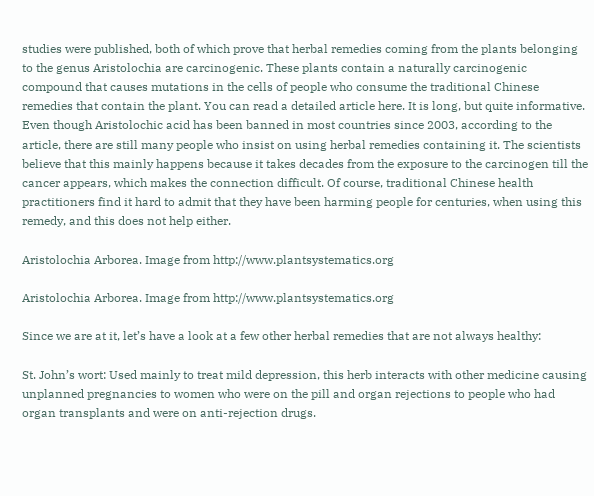studies were published, both of which prove that herbal remedies coming from the plants belonging to the genus Aristolochia are carcinogenic. These plants contain a naturally carcinogenic compound that causes mutations in the cells of people who consume the traditional Chinese remedies that contain the plant. You can read a detailed article here. It is long, but quite informative. Even though Aristolochic acid has been banned in most countries since 2003, according to the article, there are still many people who insist on using herbal remedies containing it. The scientists believe that this mainly happens because it takes decades from the exposure to the carcinogen till the cancer appears, which makes the connection difficult. Of course, traditional Chinese health practitioners find it hard to admit that they have been harming people for centuries, when using this remedy, and this does not help either.

Aristolochia Arborea. Image from http://www.plantsystematics.org

Aristolochia Arborea. Image from http://www.plantsystematics.org

Since we are at it, let’s have a look at a few other herbal remedies that are not always healthy:

St. John’s wort: Used mainly to treat mild depression, this herb interacts with other medicine causing unplanned pregnancies to women who were on the pill and organ rejections to people who had organ transplants and were on anti-rejection drugs.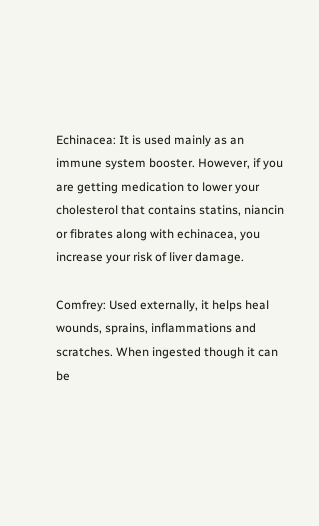Echinacea: It is used mainly as an immune system booster. However, if you are getting medication to lower your cholesterol that contains statins, niancin or fibrates along with echinacea, you increase your risk of liver damage.

Comfrey: Used externally, it helps heal wounds, sprains, inflammations and scratches. When ingested though it can be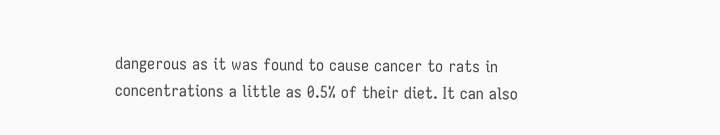dangerous as it was found to cause cancer to rats in concentrations a little as 0.5% of their diet. It can also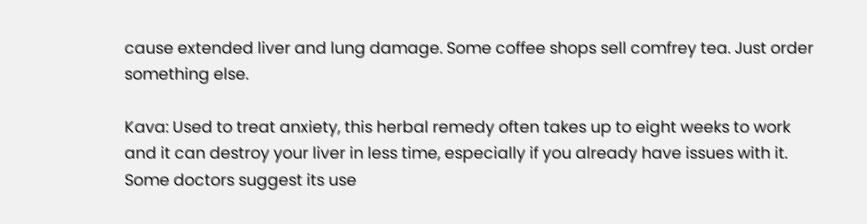cause extended liver and lung damage. Some coffee shops sell comfrey tea. Just order something else.

Kava: Used to treat anxiety, this herbal remedy often takes up to eight weeks to work and it can destroy your liver in less time, especially if you already have issues with it. Some doctors suggest its use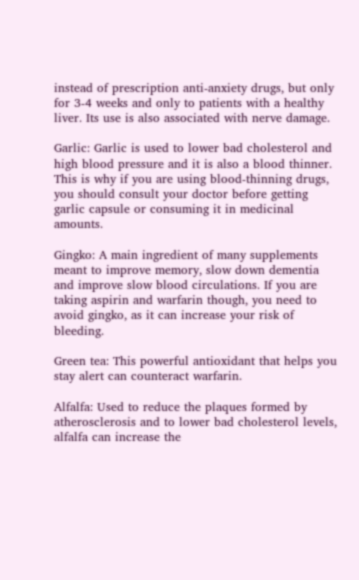instead of prescription anti-anxiety drugs, but only for 3-4 weeks and only to patients with a healthy liver. Its use is also associated with nerve damage.

Garlic: Garlic is used to lower bad cholesterol and high blood pressure and it is also a blood thinner. This is why if you are using blood-thinning drugs, you should consult your doctor before getting garlic capsule or consuming it in medicinal amounts.

Gingko: A main ingredient of many supplements meant to improve memory, slow down dementia and improve slow blood circulations. If you are taking aspirin and warfarin though, you need to avoid gingko, as it can increase your risk of bleeding.

Green tea: This powerful antioxidant that helps you stay alert can counteract warfarin.

Alfalfa: Used to reduce the plaques formed by atherosclerosis and to lower bad cholesterol levels, alfalfa can increase the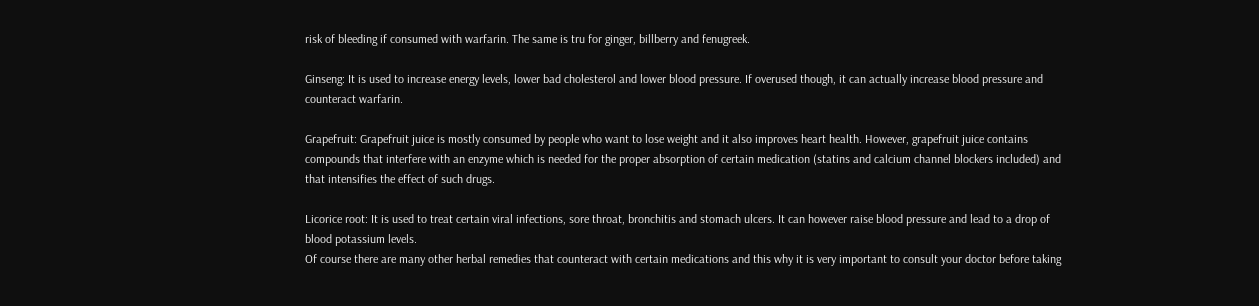risk of bleeding if consumed with warfarin. The same is tru for ginger, billberry and fenugreek.

Ginseng: It is used to increase energy levels, lower bad cholesterol and lower blood pressure. If overused though, it can actually increase blood pressure and counteract warfarin.

Grapefruit: Grapefruit juice is mostly consumed by people who want to lose weight and it also improves heart health. However, grapefruit juice contains compounds that interfere with an enzyme which is needed for the proper absorption of certain medication (statins and calcium channel blockers included) and that intensifies the effect of such drugs.

Licorice root: It is used to treat certain viral infections, sore throat, bronchitis and stomach ulcers. It can however raise blood pressure and lead to a drop of blood potassium levels.
Of course there are many other herbal remedies that counteract with certain medications and this why it is very important to consult your doctor before taking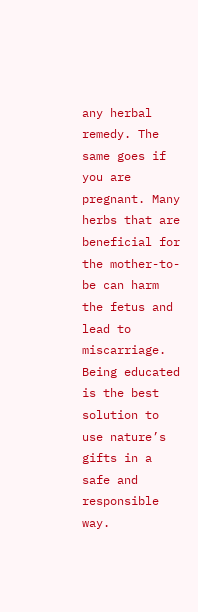any herbal remedy. The same goes if you are pregnant. Many herbs that are beneficial for the mother-to-be can harm the fetus and lead to miscarriage. Being educated is the best solution to use nature’s gifts in a safe and responsible way.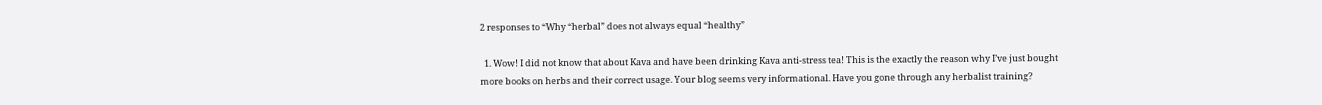2 responses to “Why “herbal” does not always equal “healthy”

  1. Wow! I did not know that about Kava and have been drinking Kava anti-stress tea! This is the exactly the reason why I’ve just bought more books on herbs and their correct usage. Your blog seems very informational. Have you gone through any herbalist training?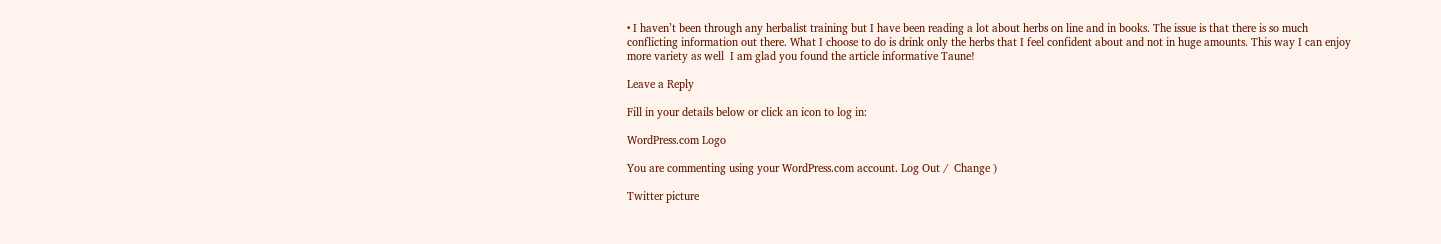• I haven’t been through any herbalist training but I have been reading a lot about herbs on line and in books. The issue is that there is so much conflicting information out there. What I choose to do is drink only the herbs that I feel confident about and not in huge amounts. This way I can enjoy more variety as well  I am glad you found the article informative Taune!

Leave a Reply

Fill in your details below or click an icon to log in:

WordPress.com Logo

You are commenting using your WordPress.com account. Log Out /  Change )

Twitter picture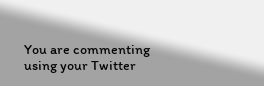You are commenting using your Twitter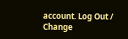account. Log Out /  Change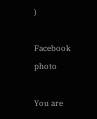)

Facebook photo

You are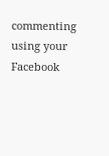commenting using your Facebook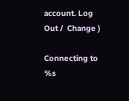account. Log Out /  Change )

Connecting to %s